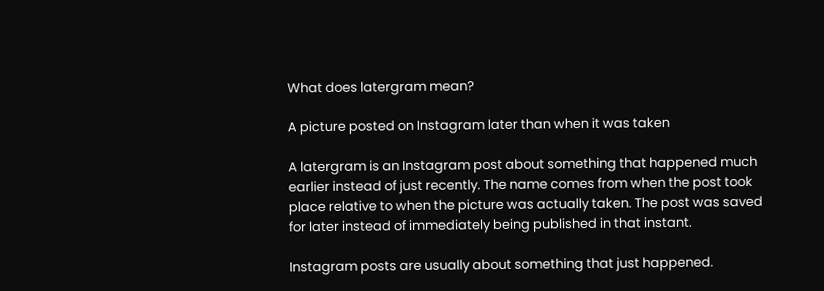What does latergram mean?

A picture posted on Instagram later than when it was taken

A latergram is an Instagram post about something that happened much earlier instead of just recently. The name comes from when the post took place relative to when the picture was actually taken. The post was saved for later instead of immediately being published in that instant.

Instagram posts are usually about something that just happened.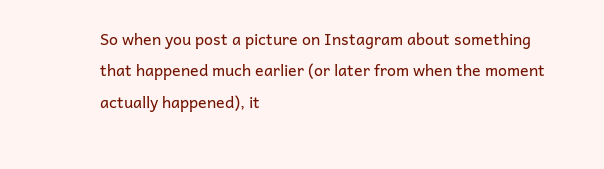So when you post a picture on Instagram about something that happened much earlier (or later from when the moment actually happened), it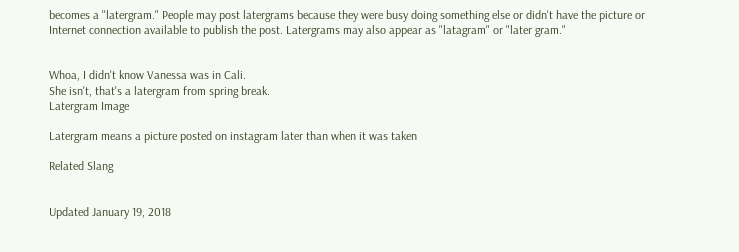becomes a "latergram." People may post latergrams because they were busy doing something else or didn't have the picture or Internet connection available to publish the post. Latergrams may also appear as "latagram" or "later gram."


Whoa, I didn't know Vanessa was in Cali.
She isn't, that's a latergram from spring break.
Latergram Image

Latergram means a picture posted on instagram later than when it was taken

Related Slang


Updated January 19, 2018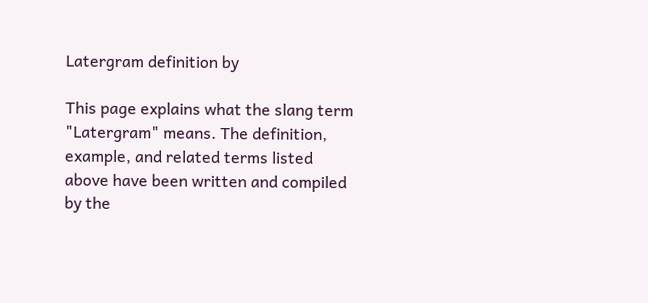Latergram definition by

This page explains what the slang term "Latergram" means. The definition, example, and related terms listed above have been written and compiled by the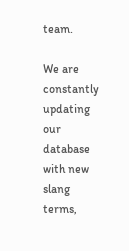team.

We are constantly updating our database with new slang terms,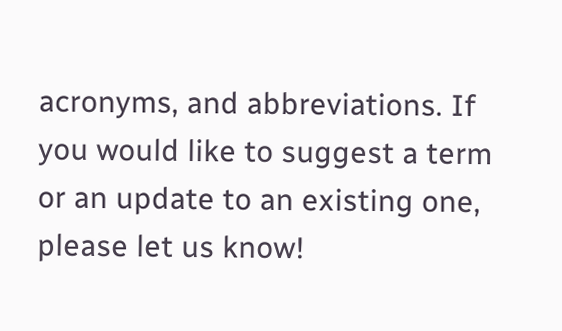acronyms, and abbreviations. If you would like to suggest a term or an update to an existing one, please let us know!